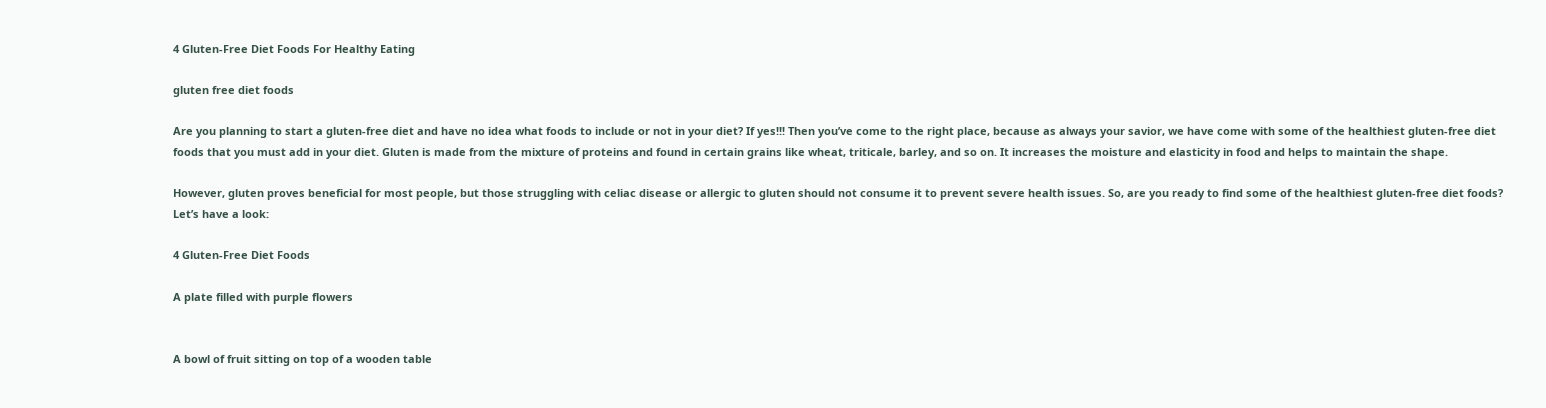4 Gluten-Free Diet Foods For Healthy Eating

gluten free diet foods

Are you planning to start a gluten-free diet and have no idea what foods to include or not in your diet? If yes!!! Then you’ve come to the right place, because as always your savior, we have come with some of the healthiest gluten-free diet foods that you must add in your diet. Gluten is made from the mixture of proteins and found in certain grains like wheat, triticale, barley, and so on. It increases the moisture and elasticity in food and helps to maintain the shape.

However, gluten proves beneficial for most people, but those struggling with celiac disease or allergic to gluten should not consume it to prevent severe health issues. So, are you ready to find some of the healthiest gluten-free diet foods? Let’s have a look:

4 Gluten-Free Diet Foods

A plate filled with purple flowers


A bowl of fruit sitting on top of a wooden table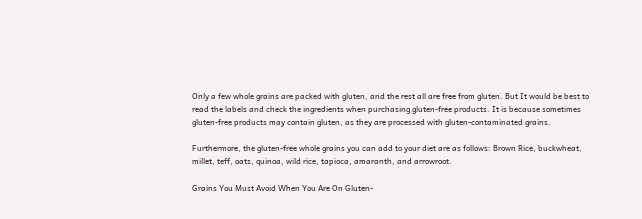Only a few whole grains are packed with gluten, and the rest all are free from gluten. But It would be best to read the labels and check the ingredients when purchasing gluten-free products. It is because sometimes gluten-free products may contain gluten, as they are processed with gluten-contaminated grains.

Furthermore, the gluten-free whole grains you can add to your diet are as follows: Brown Rice, buckwheat, millet, teff, oats, quinoa, wild rice, tapioca, amaranth, and arrowroot.

Grains You Must Avoid When You Are On Gluten-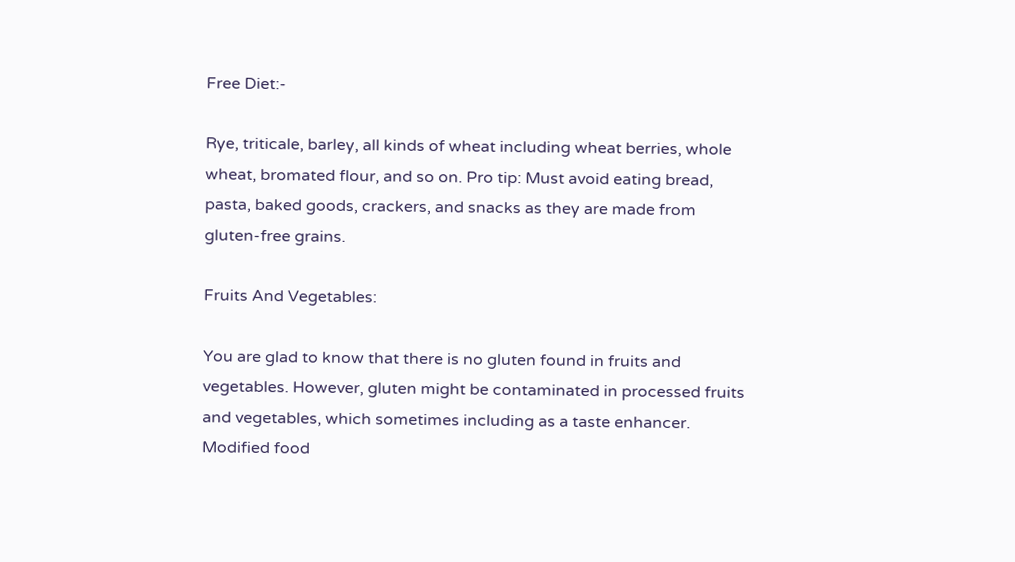Free Diet:-

Rye, triticale, barley, all kinds of wheat including wheat berries, whole wheat, bromated flour, and so on. Pro tip: Must avoid eating bread, pasta, baked goods, crackers, and snacks as they are made from gluten-free grains.

Fruits And Vegetables:

You are glad to know that there is no gluten found in fruits and vegetables. However, gluten might be contaminated in processed fruits and vegetables, which sometimes including as a taste enhancer. Modified food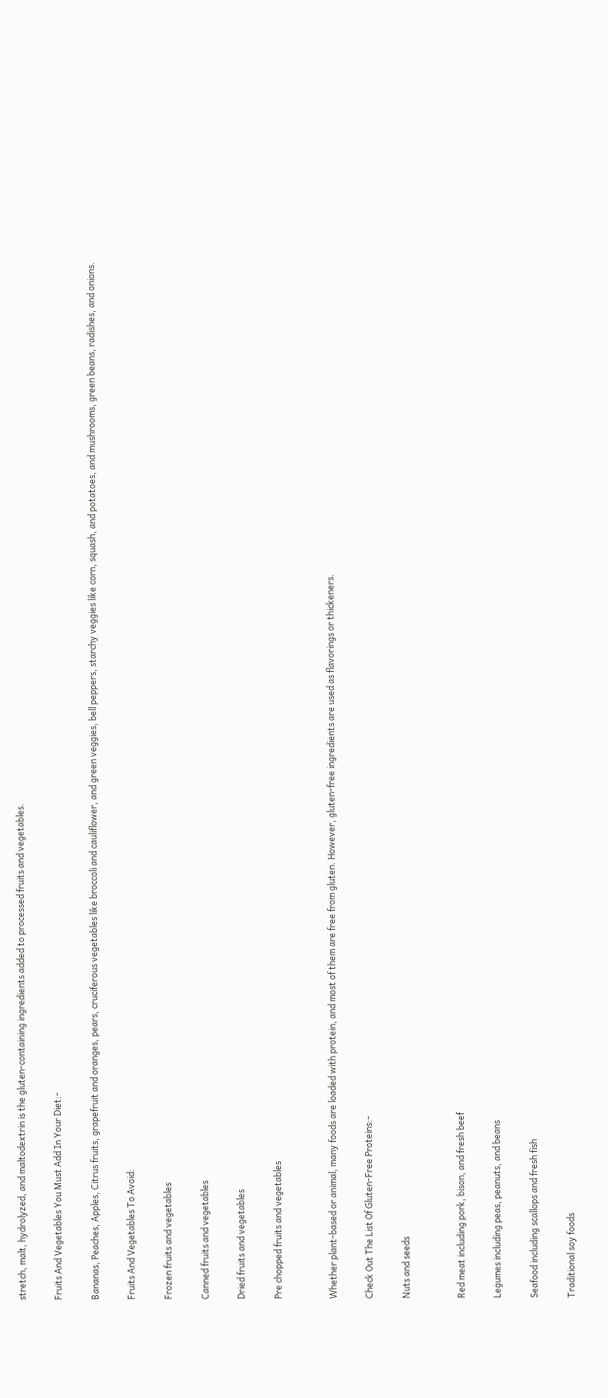stretch, malt, hydrolyzed, and maltodextrin is the gluten-containing ingredients added to processed fruits and vegetables.

Fruits And Vegetables You Must Add In Your Diet:-

Bananas, Peaches, Apples, Citrus fruits, grapefruit and oranges, pears, cruciferous vegetables like broccoli and cauliflower, and green veggies, bell peppers, starchy veggies like corn, squash, and potatoes, and mushrooms, green beans, radishes, and onions.

Fruits And Vegetables To Avoid:

Frozen fruits and vegetables

Canned fruits and vegetables

Dried fruits and vegetables

Pre chopped fruits and vegetables


Whether plant-based or animal, many foods are loaded with protein, and most of them are free from gluten. However, gluten-free ingredients are used as flavorings or thickeners.

Check Out The List Of Gluten-Free Proteins:-

Nuts and seeds


Red meat including pork, bison, and fresh beef

Legumes including peas, peanuts, and beans

Seafood including scallops and fresh fish

Traditional soy foods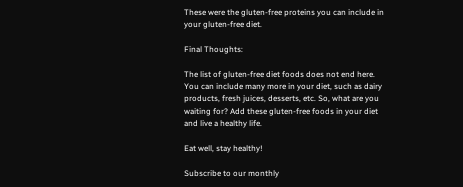These were the gluten-free proteins you can include in your gluten-free diet.

Final Thoughts:

The list of gluten-free diet foods does not end here. You can include many more in your diet, such as dairy products, fresh juices, desserts, etc. So, what are you waiting for? Add these gluten-free foods in your diet and live a healthy life.

Eat well, stay healthy!

Subscribe to our monthly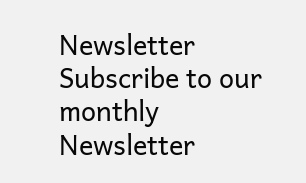Newsletter
Subscribe to our monthly Newsletter